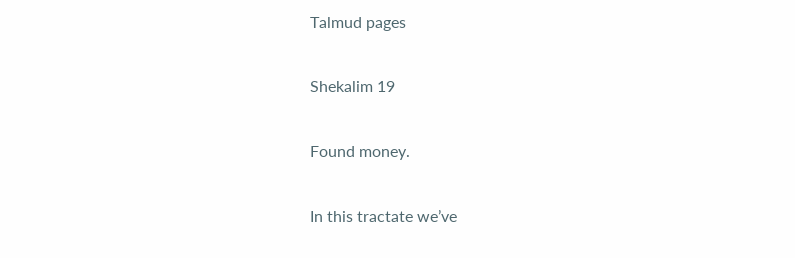Talmud pages

Shekalim 19

Found money.

In this tractate we’ve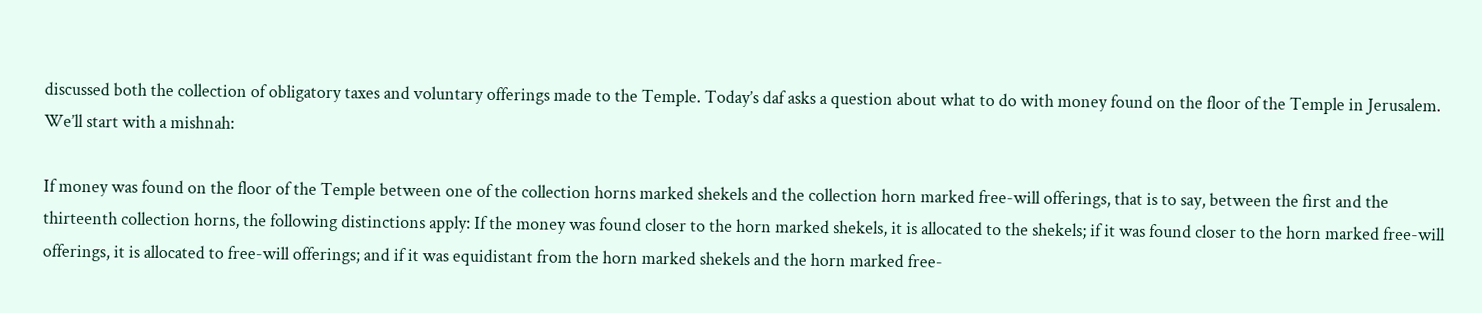discussed both the collection of obligatory taxes and voluntary offerings made to the Temple. Today’s daf asks a question about what to do with money found on the floor of the Temple in Jerusalem. We’ll start with a mishnah:

If money was found on the floor of the Temple between one of the collection horns marked shekels and the collection horn marked free-will offerings, that is to say, between the first and the thirteenth collection horns, the following distinctions apply: If the money was found closer to the horn marked shekels, it is allocated to the shekels; if it was found closer to the horn marked free-will offerings, it is allocated to free-will offerings; and if it was equidistant from the horn marked shekels and the horn marked free-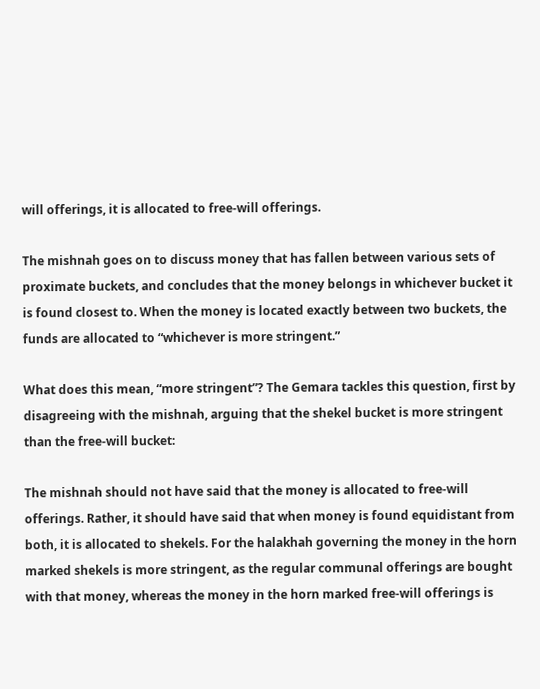will offerings, it is allocated to free-will offerings.

The mishnah goes on to discuss money that has fallen between various sets of proximate buckets, and concludes that the money belongs in whichever bucket it is found closest to. When the money is located exactly between two buckets, the funds are allocated to “whichever is more stringent.”

What does this mean, “more stringent”? The Gemara tackles this question, first by disagreeing with the mishnah, arguing that the shekel bucket is more stringent than the free-will bucket:

The mishnah should not have said that the money is allocated to free-will offerings. Rather, it should have said that when money is found equidistant from both, it is allocated to shekels. For the halakhah governing the money in the horn marked shekels is more stringent, as the regular communal offerings are bought with that money, whereas the money in the horn marked free-will offerings is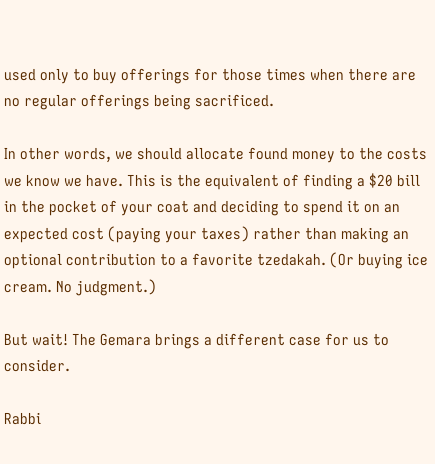used only to buy offerings for those times when there are no regular offerings being sacrificed.

In other words, we should allocate found money to the costs we know we have. This is the equivalent of finding a $20 bill in the pocket of your coat and deciding to spend it on an expected cost (paying your taxes) rather than making an optional contribution to a favorite tzedakah. (Or buying ice cream. No judgment.)

But wait! The Gemara brings a different case for us to consider.

Rabbi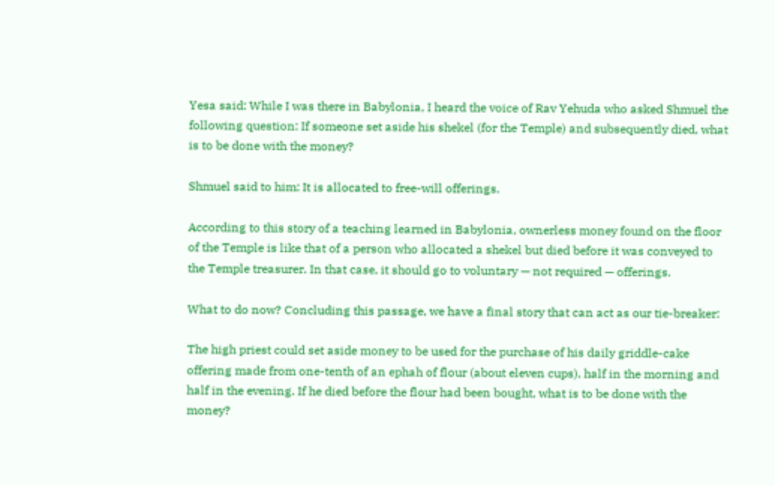Yesa said: While I was there in Babylonia, I heard the voice of Rav Yehuda who asked Shmuel the following question: If someone set aside his shekel (for the Temple) and subsequently died, what is to be done with the money?

Shmuel said to him: It is allocated to free-will offerings.

According to this story of a teaching learned in Babylonia, ownerless money found on the floor of the Temple is like that of a person who allocated a shekel but died before it was conveyed to the Temple treasurer. In that case, it should go to voluntary — not required — offerings.

What to do now? Concluding this passage, we have a final story that can act as our tie-breaker:

The high priest could set aside money to be used for the purchase of his daily griddle-cake offering made from one-tenth of an ephah of flour (about eleven cups), half in the morning and half in the evening. If he died before the flour had been bought, what is to be done with the money?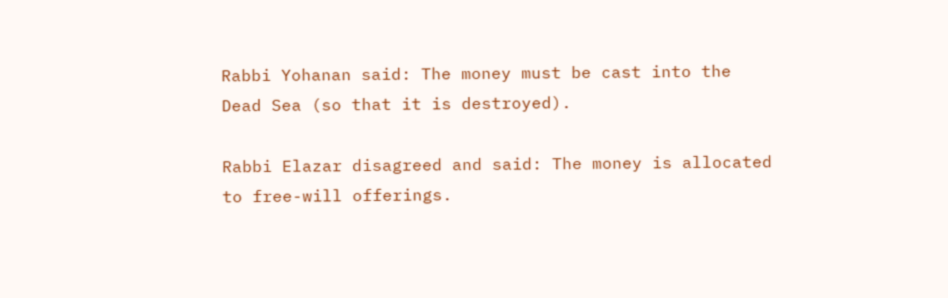Rabbi Yohanan said: The money must be cast into the Dead Sea (so that it is destroyed).

Rabbi Elazar disagreed and said: The money is allocated to free-will offerings.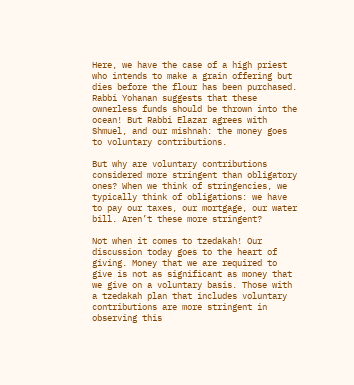Here, we have the case of a high priest who intends to make a grain offering but dies before the flour has been purchased. Rabbi Yohanan suggests that these ownerless funds should be thrown into the ocean! But Rabbi Elazar agrees with Shmuel, and our mishnah: the money goes to voluntary contributions.

But why are voluntary contributions considered more stringent than obligatory ones? When we think of stringencies, we typically think of obligations: we have to pay our taxes, our mortgage, our water bill. Aren’t these more stringent?

Not when it comes to tzedakah! Our discussion today goes to the heart of giving. Money that we are required to give is not as significant as money that we give on a voluntary basis. Those with a tzedakah plan that includes voluntary contributions are more stringent in observing this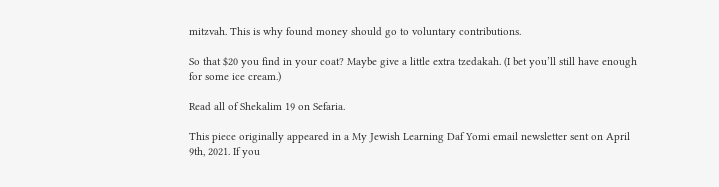mitzvah. This is why found money should go to voluntary contributions.

So that $20 you find in your coat? Maybe give a little extra tzedakah. (I bet you’ll still have enough for some ice cream.)

Read all of Shekalim 19 on Sefaria.

This piece originally appeared in a My Jewish Learning Daf Yomi email newsletter sent on April 9th, 2021. If you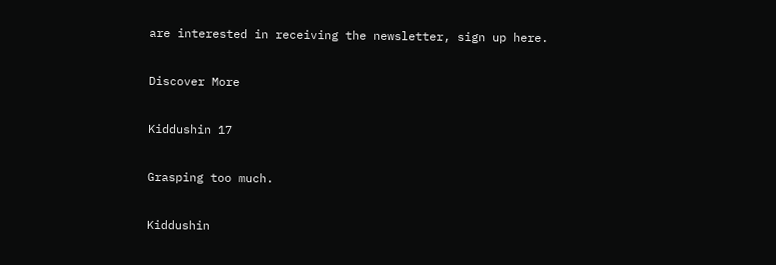are interested in receiving the newsletter, sign up here.

Discover More

Kiddushin 17

Grasping too much.

Kiddushin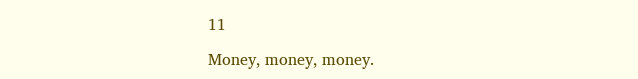11

Money, money, money.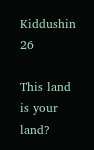Kiddushin 26

This land is your land?